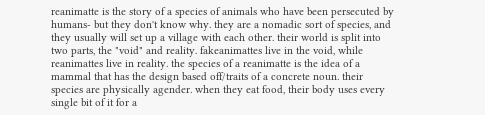reanimatte is the story of a species of animals who have been persecuted by humans- but they don't know why. they are a nomadic sort of species, and they usually will set up a village with each other. their world is split into two parts, the "void" and reality. fakeanimattes live in the void, while reanimattes live in reality. the species of a reanimatte is the idea of a mammal that has the design based off/traits of a concrete noun. their species are physically agender. when they eat food, their body uses every single bit of it for a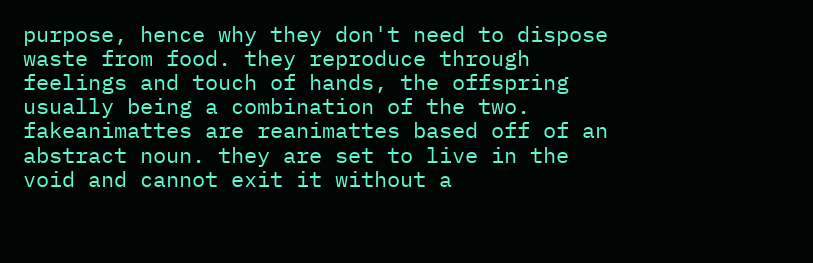purpose, hence why they don't need to dispose waste from food. they reproduce through feelings and touch of hands, the offspring usually being a combination of the two. fakeanimattes are reanimattes based off of an abstract noun. they are set to live in the void and cannot exit it without a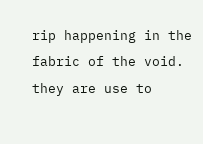rip happening in the fabric of the void. they are use to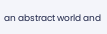an abstract world and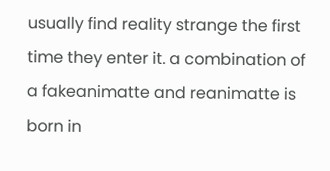usually find reality strange the first time they enter it. a combination of a fakeanimatte and reanimatte is born in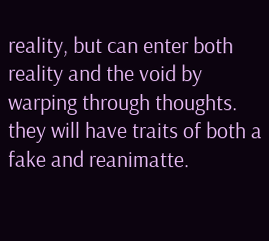reality, but can enter both reality and the void by warping through thoughts. they will have traits of both a fake and reanimatte.